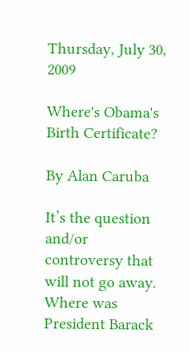Thursday, July 30, 2009

Where's Obama's Birth Certificate?

By Alan Caruba

It’s the question and/or controversy that will not go away. Where was President Barack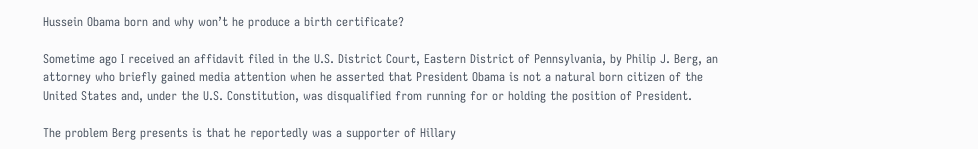Hussein Obama born and why won’t he produce a birth certificate?

Sometime ago I received an affidavit filed in the U.S. District Court, Eastern District of Pennsylvania, by Philip J. Berg, an attorney who briefly gained media attention when he asserted that President Obama is not a natural born citizen of the United States and, under the U.S. Constitution, was disqualified from running for or holding the position of President.

The problem Berg presents is that he reportedly was a supporter of Hillary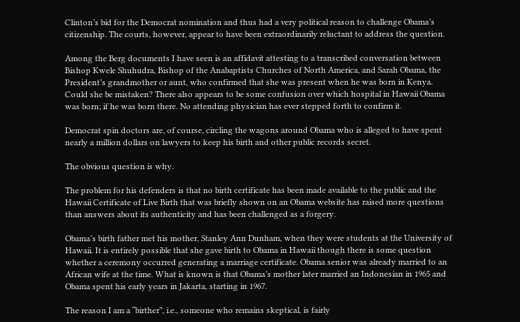Clinton’s bid for the Democrat nomination and thus had a very political reason to challenge Obama’s citizenship. The courts, however, appear to have been extraordinarily reluctant to address the question.

Among the Berg documents I have seen is an affidavit attesting to a transcribed conversation between Bishop Kwele Shuhudra, Bishop of the Anabaptists Churches of North America, and Sarah Obama, the President’s grandmother or aunt, who confirmed that she was present when he was born in Kenya. Could she be mistaken? There also appears to be some confusion over which hospital in Hawaii Obama was born; if he was born there. No attending physician has ever stepped forth to confirm it.

Democrat spin doctors are, of course, circling the wagons around Obama who is alleged to have spent nearly a million dollars on lawyers to keep his birth and other public records secret.

The obvious question is why.

The problem for his defenders is that no birth certificate has been made available to the public and the Hawaii Certificate of Live Birth that was briefly shown on an Obama website has raised more questions than answers about its authenticity and has been challenged as a forgery.

Obama’s birth father met his mother, Stanley Ann Dunham, when they were students at the University of Hawaii. It is entirely possible that she gave birth to Obama in Hawaii though there is some question whether a ceremony occurred generating a marriage certificate. Obama senior was already married to an African wife at the time. What is known is that Obama’s mother later married an Indonesian in 1965 and Obama spent his early years in Jakarta, starting in 1967.

The reason I am a “birther”, i.e., someone who remains skeptical, is fairly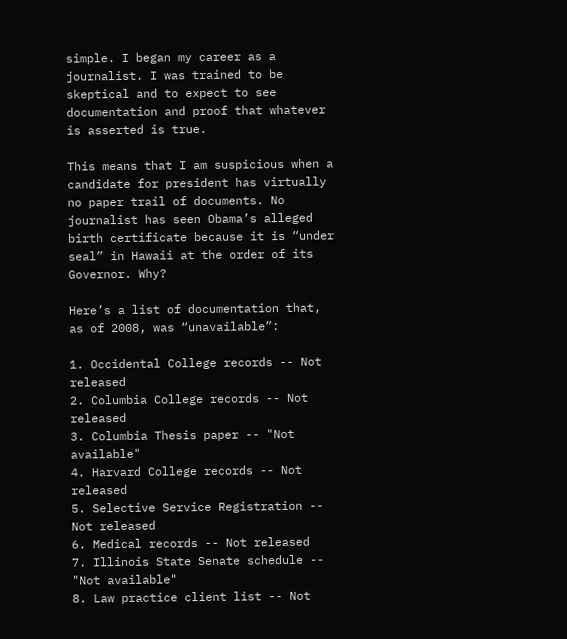simple. I began my career as a journalist. I was trained to be skeptical and to expect to see documentation and proof that whatever is asserted is true.

This means that I am suspicious when a candidate for president has virtually no paper trail of documents. No journalist has seen Obama’s alleged birth certificate because it is “under seal” in Hawaii at the order of its Governor. Why?

Here’s a list of documentation that, as of 2008, was “unavailable”:

1. Occidental College records -- Not released
2. Columbia College records -- Not released
3. Columbia Thesis paper -- "Not available"
4. Harvard College records -- Not released
5. Selective Service Registration -- Not released
6. Medical records -- Not released
7. Illinois State Senate schedule -- "Not available"
8. Law practice client list -- Not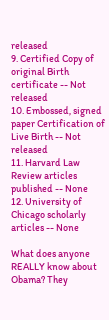released
9. Certified Copy of original Birth certificate -- Not released
10. Embossed, signed paper Certification of Live Birth -- Not released
11. Harvard Law Review articles published -- None
12. University of Chicago scholarly articles -- None

What does anyone REALLY know about Obama? They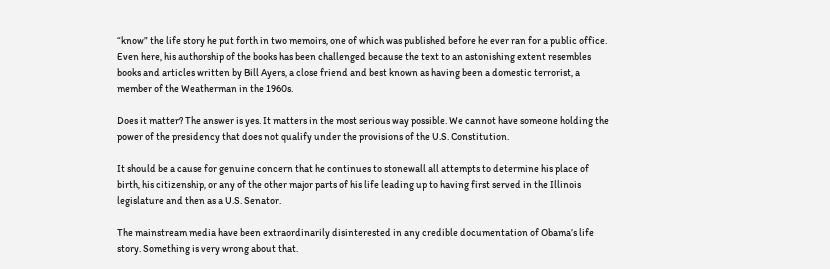“know” the life story he put forth in two memoirs, one of which was published before he ever ran for a public office. Even here, his authorship of the books has been challenged because the text to an astonishing extent resembles books and articles written by Bill Ayers, a close friend and best known as having been a domestic terrorist, a member of the Weatherman in the 1960s.

Does it matter? The answer is yes. It matters in the most serious way possible. We cannot have someone holding the power of the presidency that does not qualify under the provisions of the U.S. Constitution.

It should be a cause for genuine concern that he continues to stonewall all attempts to determine his place of birth, his citizenship, or any of the other major parts of his life leading up to having first served in the Illinois legislature and then as a U.S. Senator.

The mainstream media have been extraordinarily disinterested in any credible documentation of Obama’s life story. Something is very wrong about that.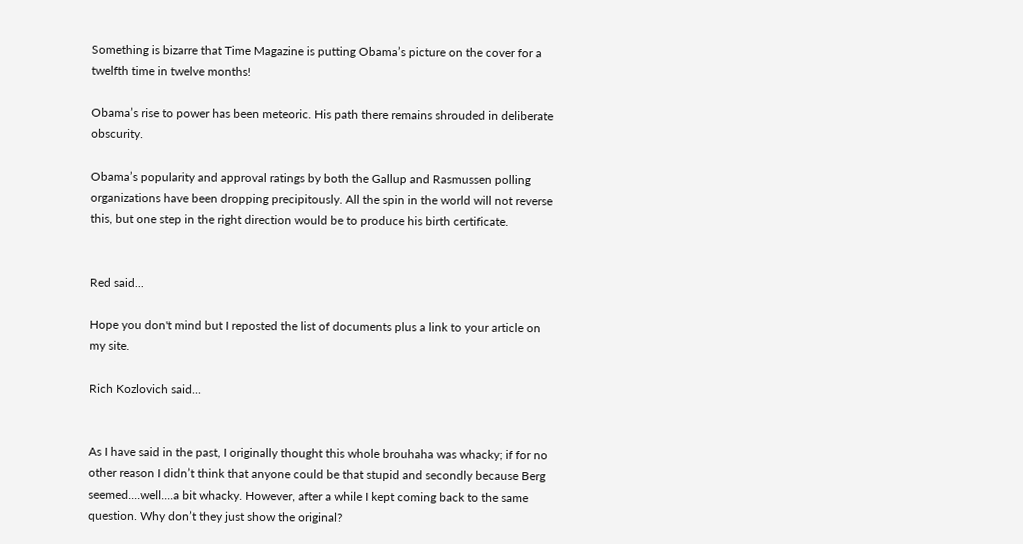Something is bizarre that Time Magazine is putting Obama’s picture on the cover for a twelfth time in twelve months!

Obama’s rise to power has been meteoric. His path there remains shrouded in deliberate obscurity.

Obama’s popularity and approval ratings by both the Gallup and Rasmussen polling organizations have been dropping precipitously. All the spin in the world will not reverse this, but one step in the right direction would be to produce his birth certificate.


Red said...

Hope you don't mind but I reposted the list of documents plus a link to your article on my site.

Rich Kozlovich said...


As I have said in the past, I originally thought this whole brouhaha was whacky; if for no other reason I didn’t think that anyone could be that stupid and secondly because Berg seemed....well....a bit whacky. However, after a while I kept coming back to the same question. Why don’t they just show the original?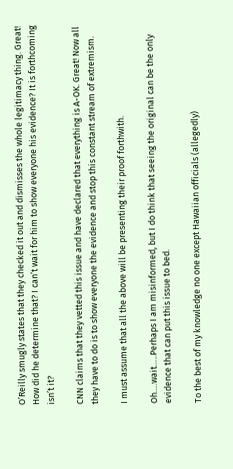O’Reilly smugly states that they checked it out and dismisses the whole legitimacy thing. Great! How did he determine that? I can’t wait for him to show everyone his evidence? It is forthcoming isn’t it?

CNN claims that they vetted this issue and have declared that everything is A-OK. Great! Now all they have to do is to show everyone the evidence and stop this constant stream of extremism.

I must assume that all the above will be presenting their proof forthwith.

Oh….wait…..Perhaps I am misinformed, but I do think that seeing the original can be the only evidence that can put this issue to bed.

To the best of my knowledge no one except Hawaiian officials (allegedly)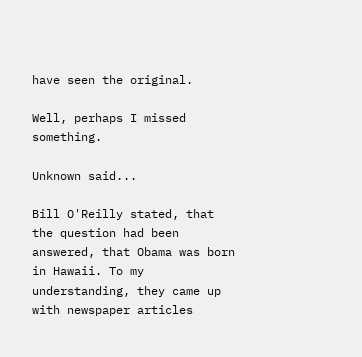have seen the original.

Well, perhaps I missed something.

Unknown said...

Bill O'Reilly stated, that the question had been answered, that Obama was born in Hawaii. To my understanding, they came up with newspaper articles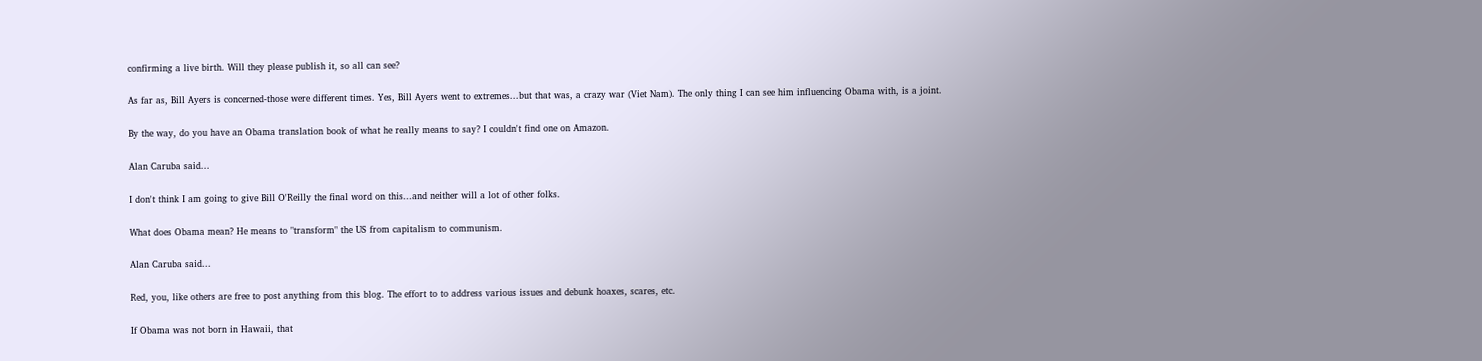confirming a live birth. Will they please publish it, so all can see?

As far as, Bill Ayers is concerned-those were different times. Yes, Bill Ayers went to extremes...but that was, a crazy war (Viet Nam). The only thing I can see him influencing Obama with, is a joint.

By the way, do you have an Obama translation book of what he really means to say? I couldn't find one on Amazon.

Alan Caruba said...

I don't think I am going to give Bill O'Reilly the final word on this...and neither will a lot of other folks.

What does Obama mean? He means to "transform" the US from capitalism to communism.

Alan Caruba said...

Red, you, like others are free to post anything from this blog. The effort to to address various issues and debunk hoaxes, scares, etc.

If Obama was not born in Hawaii, that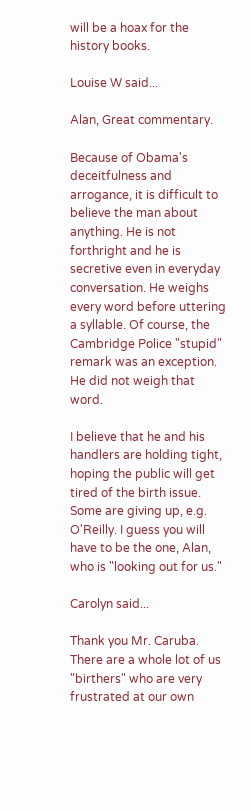will be a hoax for the history books.

Louise W said...

Alan, Great commentary.

Because of Obama's deceitfulness and arrogance, it is difficult to believe the man about anything. He is not forthright and he is secretive even in everyday conversation. He weighs every word before uttering a syllable. Of course, the Cambridge Police "stupid" remark was an exception. He did not weigh that word.

I believe that he and his handlers are holding tight, hoping the public will get tired of the birth issue. Some are giving up, e.g. O'Reilly. I guess you will have to be the one, Alan, who is "looking out for us."

Carolyn said...

Thank you Mr. Caruba. There are a whole lot of us "birthers" who are very frustrated at our own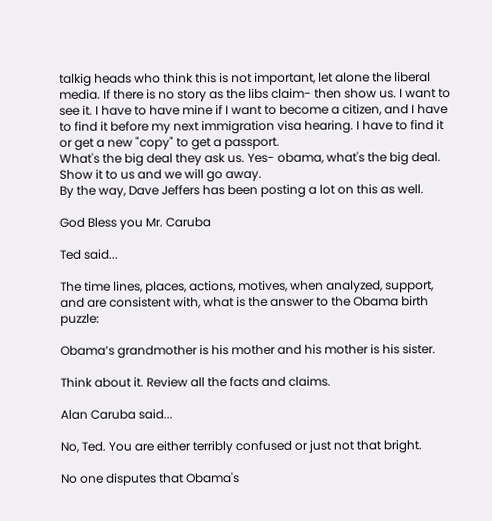talkig heads who think this is not important, let alone the liberal media. If there is no story as the libs claim- then show us. I want to see it. I have to have mine if I want to become a citizen, and I have to find it before my next immigration visa hearing. I have to find it or get a new "copy" to get a passport.
What's the big deal they ask us. Yes- obama, what's the big deal. Show it to us and we will go away.
By the way, Dave Jeffers has been posting a lot on this as well.

God Bless you Mr. Caruba

Ted said...

The time lines, places, actions, motives, when analyzed, support, and are consistent with, what is the answer to the Obama birth puzzle:

Obama’s grandmother is his mother and his mother is his sister.

Think about it. Review all the facts and claims.

Alan Caruba said...

No, Ted. You are either terribly confused or just not that bright.

No one disputes that Obama's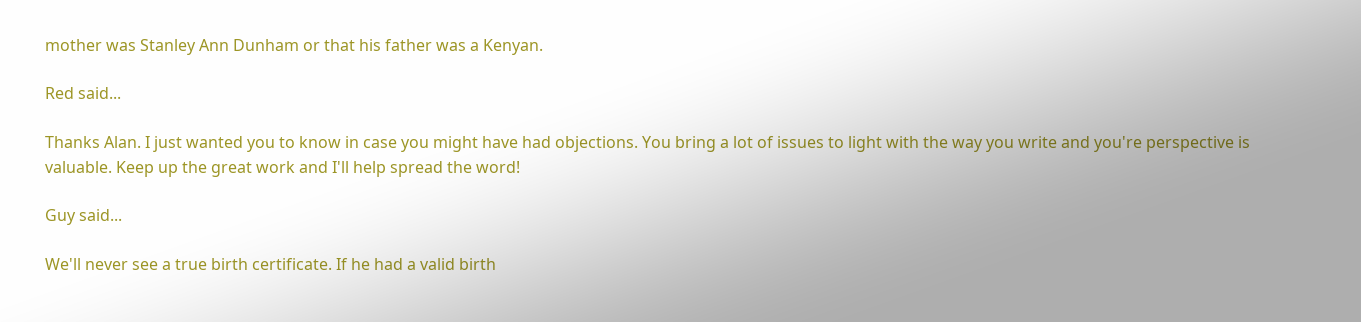mother was Stanley Ann Dunham or that his father was a Kenyan.

Red said...

Thanks Alan. I just wanted you to know in case you might have had objections. You bring a lot of issues to light with the way you write and you're perspective is valuable. Keep up the great work and I'll help spread the word!

Guy said...

We'll never see a true birth certificate. If he had a valid birth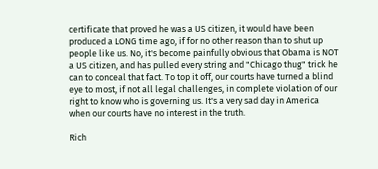certificate that proved he was a US citizen, it would have been produced a LONG time ago, if for no other reason than to shut up people like us. No, it's become painfully obvious that Obama is NOT a US citizen, and has pulled every string and "Chicago thug" trick he can to conceal that fact. To top it off, our courts have turned a blind eye to most, if not all legal challenges, in complete violation of our right to know who is governing us. It's a very sad day in America when our courts have no interest in the truth.

Rich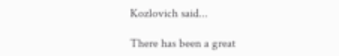Kozlovich said...

There has been a great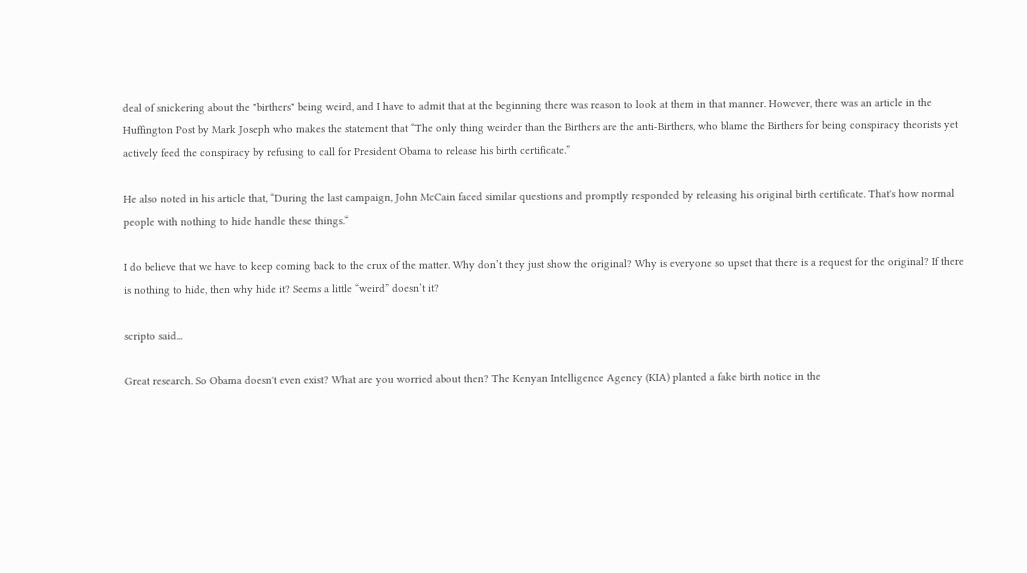deal of snickering about the "birthers" being weird, and I have to admit that at the beginning there was reason to look at them in that manner. However, there was an article in the Huffington Post by Mark Joseph who makes the statement that “The only thing weirder than the Birthers are the anti-Birthers, who blame the Birthers for being conspiracy theorists yet actively feed the conspiracy by refusing to call for President Obama to release his birth certificate.”

He also noted in his article that, “During the last campaign, John McCain faced similar questions and promptly responded by releasing his original birth certificate. That's how normal people with nothing to hide handle these things.“

I do believe that we have to keep coming back to the crux of the matter. Why don’t they just show the original? Why is everyone so upset that there is a request for the original? If there is nothing to hide, then why hide it? Seems a little “weird” doesn’t it?

scripto said...

Great research. So Obama doesn't even exist? What are you worried about then? The Kenyan Intelligence Agency (KIA) planted a fake birth notice in the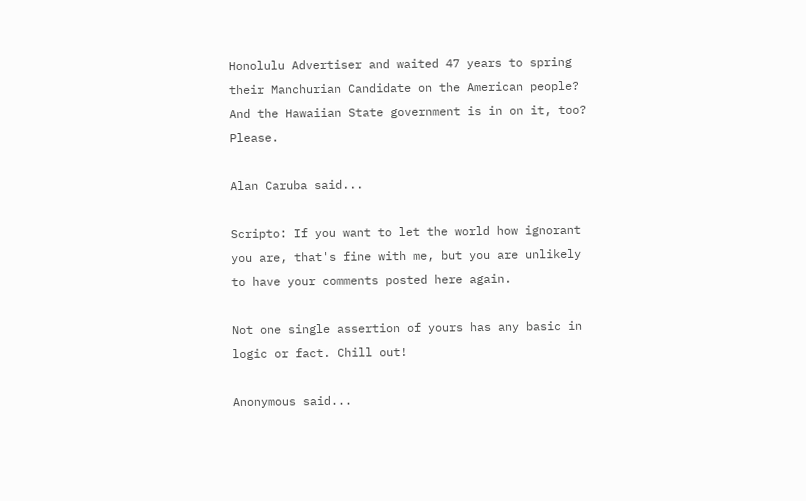Honolulu Advertiser and waited 47 years to spring their Manchurian Candidate on the American people? And the Hawaiian State government is in on it, too? Please.

Alan Caruba said...

Scripto: If you want to let the world how ignorant you are, that's fine with me, but you are unlikely to have your comments posted here again.

Not one single assertion of yours has any basic in logic or fact. Chill out!

Anonymous said...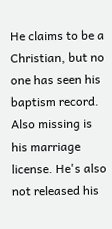He claims to be a Christian, but no one has seen his baptism record. Also missing is his marriage license. He's also not released his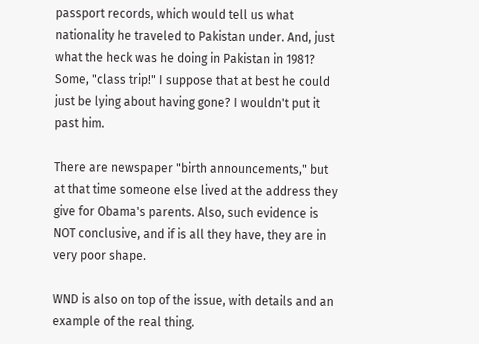passport records, which would tell us what nationality he traveled to Pakistan under. And, just what the heck was he doing in Pakistan in 1981? Some, "class trip!" I suppose that at best he could just be lying about having gone? I wouldn't put it past him.

There are newspaper "birth announcements," but at that time someone else lived at the address they give for Obama's parents. Also, such evidence is NOT conclusive, and if is all they have, they are in very poor shape.

WND is also on top of the issue, with details and an example of the real thing.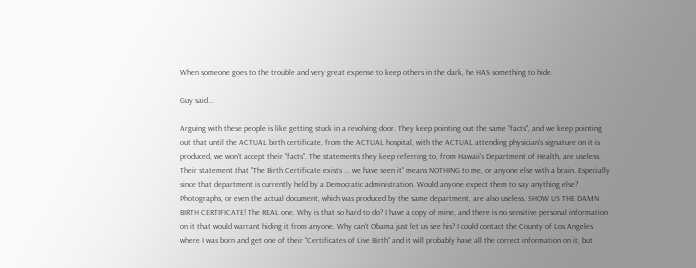When someone goes to the trouble and very great expense to keep others in the dark, he HAS something to hide.

Guy said...

Arguing with these people is like getting stuck in a revolving door. They keep pointing out the same "facts", and we keep pointing out that until the ACTUAL birth certificate, from the ACTUAL hospital, with the ACTUAL attending physician's signature on it is produced, we won't accept their "facts". The statements they keep referring to, from Hawaii's Department of Health, are useless. Their statement that "The Birth Certificate exists ... we have seen it" means NOTHING to me, or anyone else with a brain. Especially since that department is currently held by a Democratic administration. Would anyone expect them to say anything else? Photographs, or even the actual document, which was produced by the same department, are also useless. SHOW US THE DAMN BIRTH CERTIFICATE! The REAL one. Why is that so hard to do? I have a copy of mine, and there is no sensitive personal information on it that would warrant hiding it from anyone. Why can't Obama just let us see his? I could contact the County of Los Angeles where I was born and get one of their "Certificates of Live Birth" and it will probably have all the correct information on it, but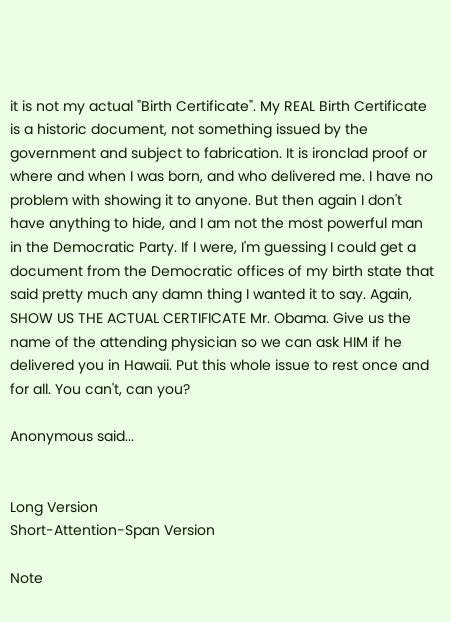it is not my actual "Birth Certificate". My REAL Birth Certificate is a historic document, not something issued by the government and subject to fabrication. It is ironclad proof or where and when I was born, and who delivered me. I have no problem with showing it to anyone. But then again I don't have anything to hide, and I am not the most powerful man in the Democratic Party. If I were, I'm guessing I could get a document from the Democratic offices of my birth state that said pretty much any damn thing I wanted it to say. Again, SHOW US THE ACTUAL CERTIFICATE Mr. Obama. Give us the name of the attending physician so we can ask HIM if he delivered you in Hawaii. Put this whole issue to rest once and for all. You can't, can you?

Anonymous said...


Long Version
Short-Attention-Span Version

Note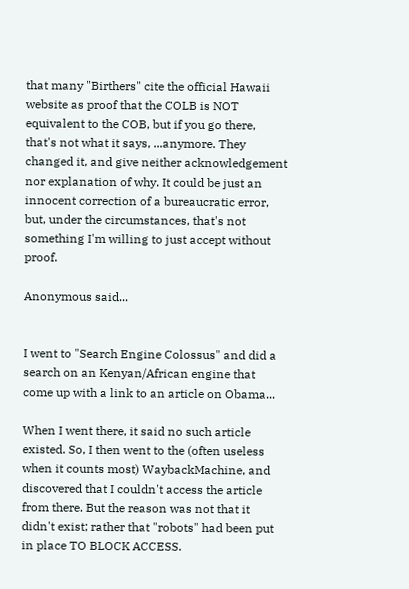that many "Birthers" cite the official Hawaii website as proof that the COLB is NOT equivalent to the COB, but if you go there, that's not what it says, ...anymore. They changed it, and give neither acknowledgement nor explanation of why. It could be just an innocent correction of a bureaucratic error, but, under the circumstances, that's not something I'm willing to just accept without proof.

Anonymous said...


I went to "Search Engine Colossus" and did a search on an Kenyan/African engine that come up with a link to an article on Obama...

When I went there, it said no such article existed. So, I then went to the (often useless when it counts most) WaybackMachine, and discovered that I couldn't access the article from there. But the reason was not that it didn't exist; rather that "robots" had been put in place TO BLOCK ACCESS.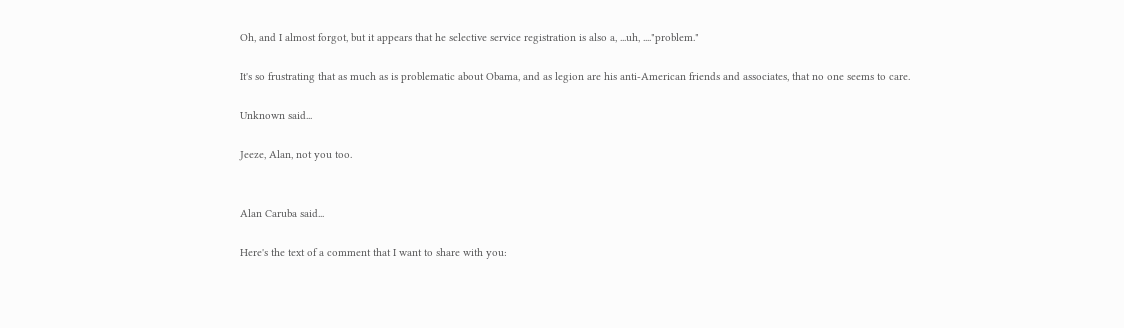Oh, and I almost forgot, but it appears that he selective service registration is also a, ...uh, ...."problem."

It's so frustrating that as much as is problematic about Obama, and as legion are his anti-American friends and associates, that no one seems to care.

Unknown said...

Jeeze, Alan, not you too.


Alan Caruba said...

Here's the text of a comment that I want to share with you: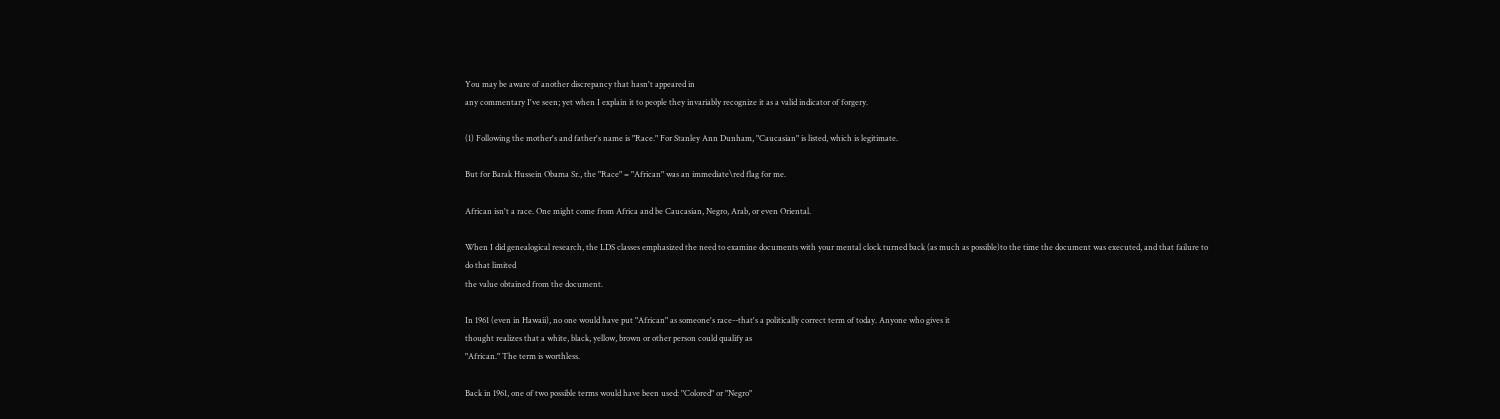You may be aware of another discrepancy that hasn't appeared in
any commentary I've seen; yet when I explain it to people they invariably recognize it as a valid indicator of forgery.

(1) Following the mother's and father's name is "Race." For Stanley Ann Dunham, "Caucasian" is listed, which is legitimate.

But for Barak Hussein Obama Sr., the "Race" = "African" was an immediate\red flag for me.

African isn't a race. One might come from Africa and be Caucasian, Negro, Arab, or even Oriental.

When I did genealogical research, the LDS classes emphasized the need to examine documents with your mental clock turned back (as much as possible)to the time the document was executed, and that failure to do that limited
the value obtained from the document.

In 1961 (even in Hawaii), no one would have put "African" as someone's race--that's a politically correct term of today. Anyone who gives it
thought realizes that a white, black, yellow, brown or other person could qualify as
"African." The term is worthless.

Back in 1961, one of two possible terms would have been used: "Colored" or "Negro"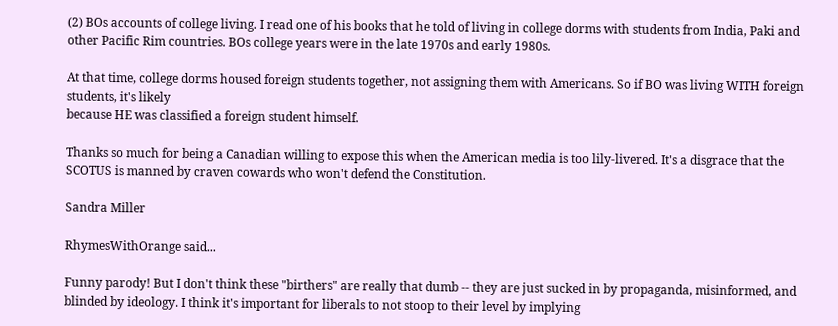(2) BOs accounts of college living. I read one of his books that he told of living in college dorms with students from India, Paki and other Pacific Rim countries. BOs college years were in the late 1970s and early 1980s.

At that time, college dorms housed foreign students together, not assigning them with Americans. So if BO was living WITH foreign students, it's likely
because HE was classified a foreign student himself.

Thanks so much for being a Canadian willing to expose this when the American media is too lily-livered. It's a disgrace that the SCOTUS is manned by craven cowards who won't defend the Constitution.

Sandra Miller

RhymesWithOrange said...

Funny parody! But I don't think these "birthers" are really that dumb -- they are just sucked in by propaganda, misinformed, and blinded by ideology. I think it's important for liberals to not stoop to their level by implying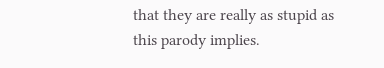that they are really as stupid as this parody implies.